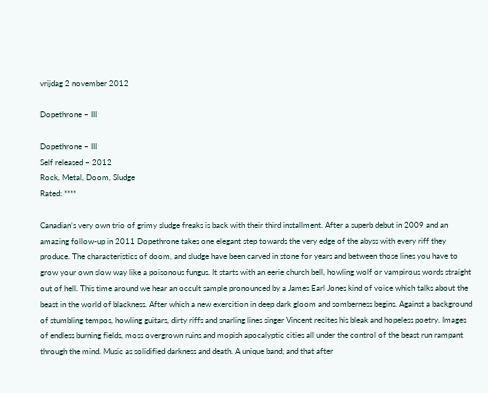vrijdag 2 november 2012

Dopethrone – III

Dopethrone – III
Self released – 2012
Rock, Metal, Doom, Sludge
Rated: ****

Canadian’s very own trio of grimy sludge freaks is back with their third installment. After a superb debut in 2009 and an amazing follow-up in 2011 Dopethrone takes one elegant step towards the very edge of the abyss with every riff they produce. The characteristics of doom, and sludge have been carved in stone for years and between those lines you have to grow your own slow way like a poisonous fungus. It starts with an eerie church bell, howling wolf or vampirous words straight out of hell. This time around we hear an occult sample pronounced by a James Earl Jones kind of voice which talks about the beast in the world of blackness. After which a new exercition in deep dark gloom and somberness begins. Against a background of stumbling tempos, howling guitars, dirty riffs and snarling lines singer Vincent recites his bleak and hopeless poetry. Images of endless burning fields, moss overgrown ruins and mopish apocalyptic cities all under the control of the beast run rampant through the mind. Music as solidified darkness and death. A unique band; and that after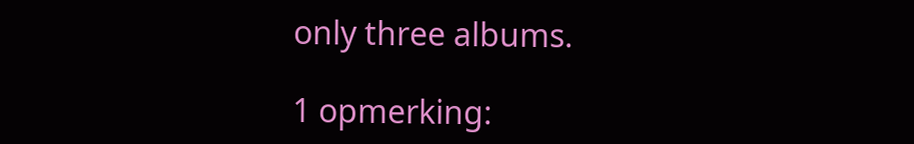only three albums.

1 opmerking: